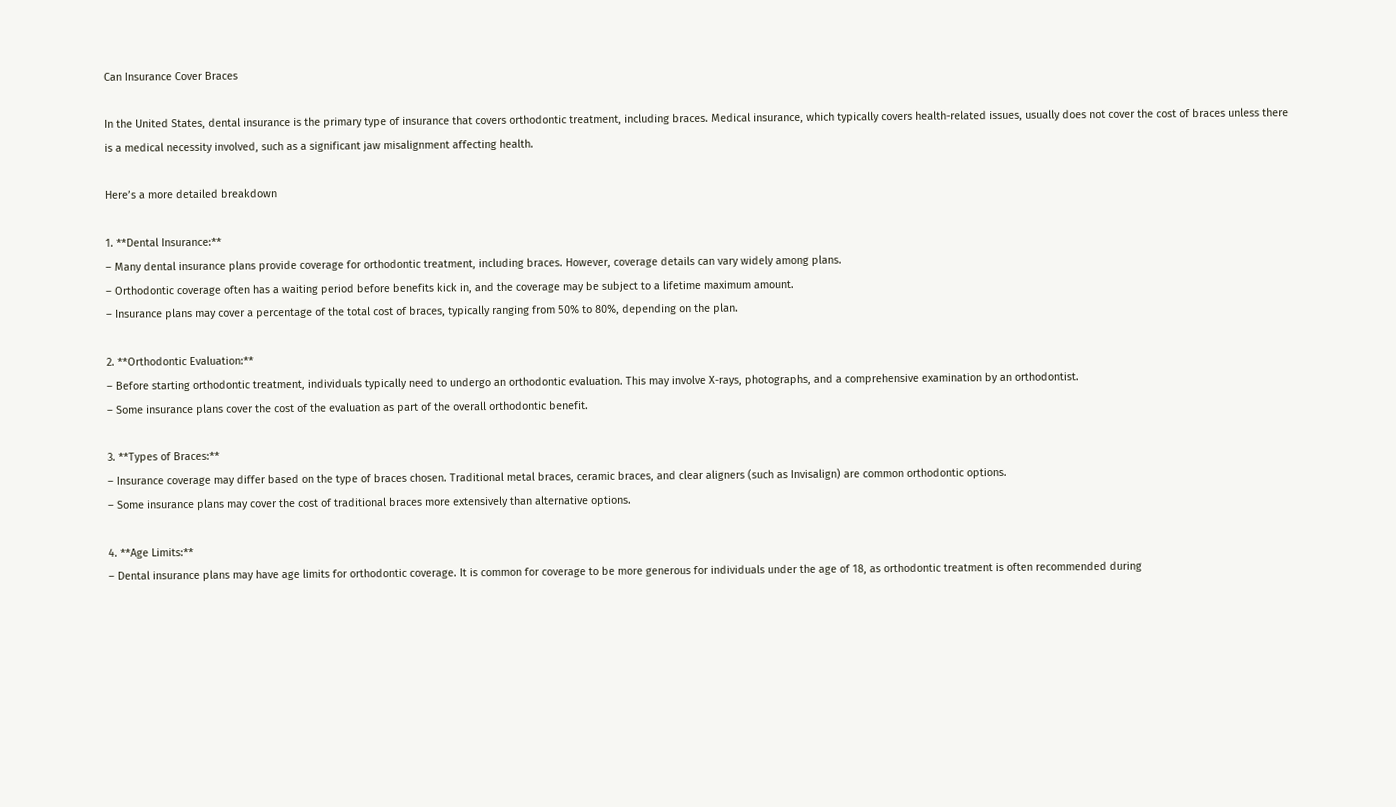Can Insurance Cover Braces

In the United States, dental insurance is the primary type of insurance that covers orthodontic treatment, including braces. Medical insurance, which typically covers health-related issues, usually does not cover the cost of braces unless there is a medical necessity involved, such as a significant jaw misalignment affecting health.

Here’s a more detailed breakdown

1. **Dental Insurance:**
– Many dental insurance plans provide coverage for orthodontic treatment, including braces. However, coverage details can vary widely among plans.
– Orthodontic coverage often has a waiting period before benefits kick in, and the coverage may be subject to a lifetime maximum amount.
– Insurance plans may cover a percentage of the total cost of braces, typically ranging from 50% to 80%, depending on the plan.

2. **Orthodontic Evaluation:**
– Before starting orthodontic treatment, individuals typically need to undergo an orthodontic evaluation. This may involve X-rays, photographs, and a comprehensive examination by an orthodontist.
– Some insurance plans cover the cost of the evaluation as part of the overall orthodontic benefit.

3. **Types of Braces:**
– Insurance coverage may differ based on the type of braces chosen. Traditional metal braces, ceramic braces, and clear aligners (such as Invisalign) are common orthodontic options.
– Some insurance plans may cover the cost of traditional braces more extensively than alternative options.

4. **Age Limits:**
– Dental insurance plans may have age limits for orthodontic coverage. It is common for coverage to be more generous for individuals under the age of 18, as orthodontic treatment is often recommended during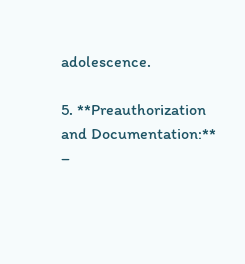adolescence.

5. **Preauthorization and Documentation:**
–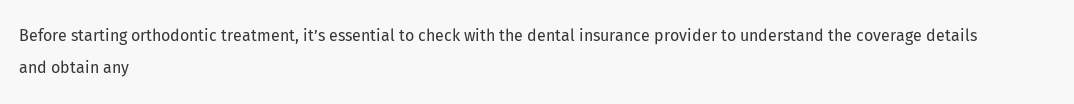Before starting orthodontic treatment, it’s essential to check with the dental insurance provider to understand the coverage details and obtain any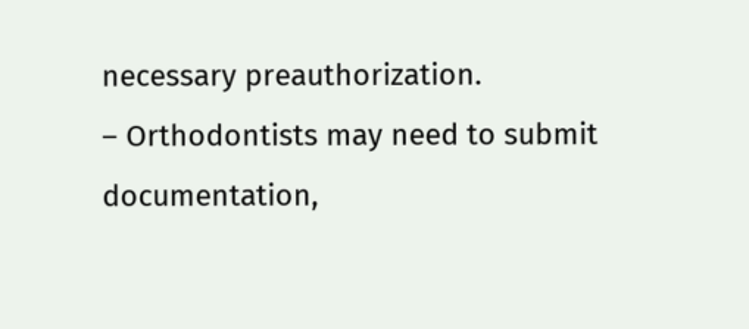necessary preauthorization.
– Orthodontists may need to submit documentation,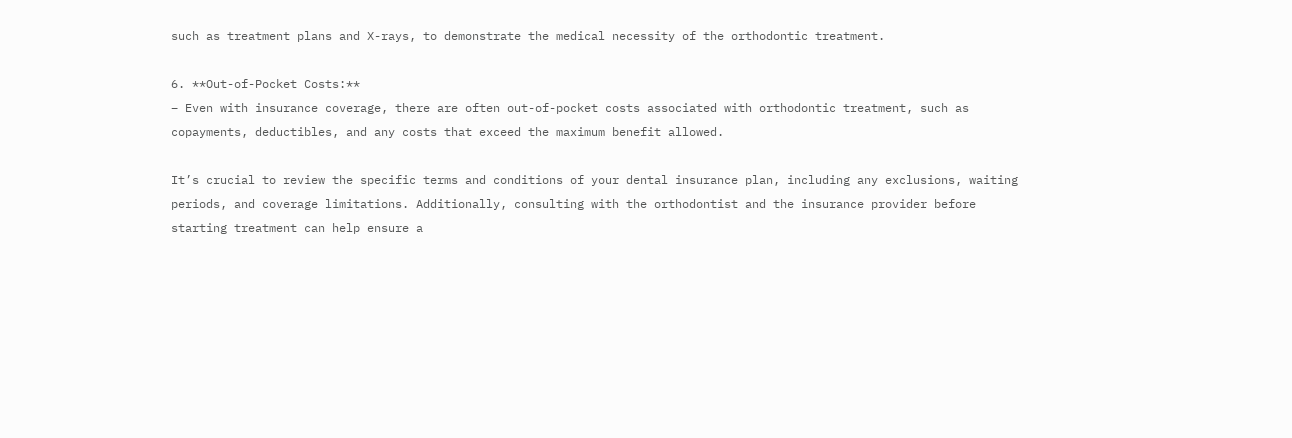such as treatment plans and X-rays, to demonstrate the medical necessity of the orthodontic treatment.

6. **Out-of-Pocket Costs:**
– Even with insurance coverage, there are often out-of-pocket costs associated with orthodontic treatment, such as copayments, deductibles, and any costs that exceed the maximum benefit allowed.

It’s crucial to review the specific terms and conditions of your dental insurance plan, including any exclusions, waiting periods, and coverage limitations. Additionally, consulting with the orthodontist and the insurance provider before starting treatment can help ensure a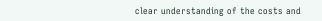clear understanding of the costs and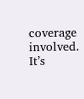coverage involved. It’s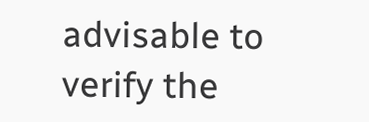advisable to verify the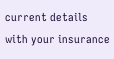current details with your insurance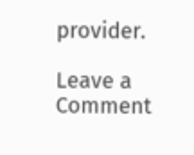provider.

Leave a Comment